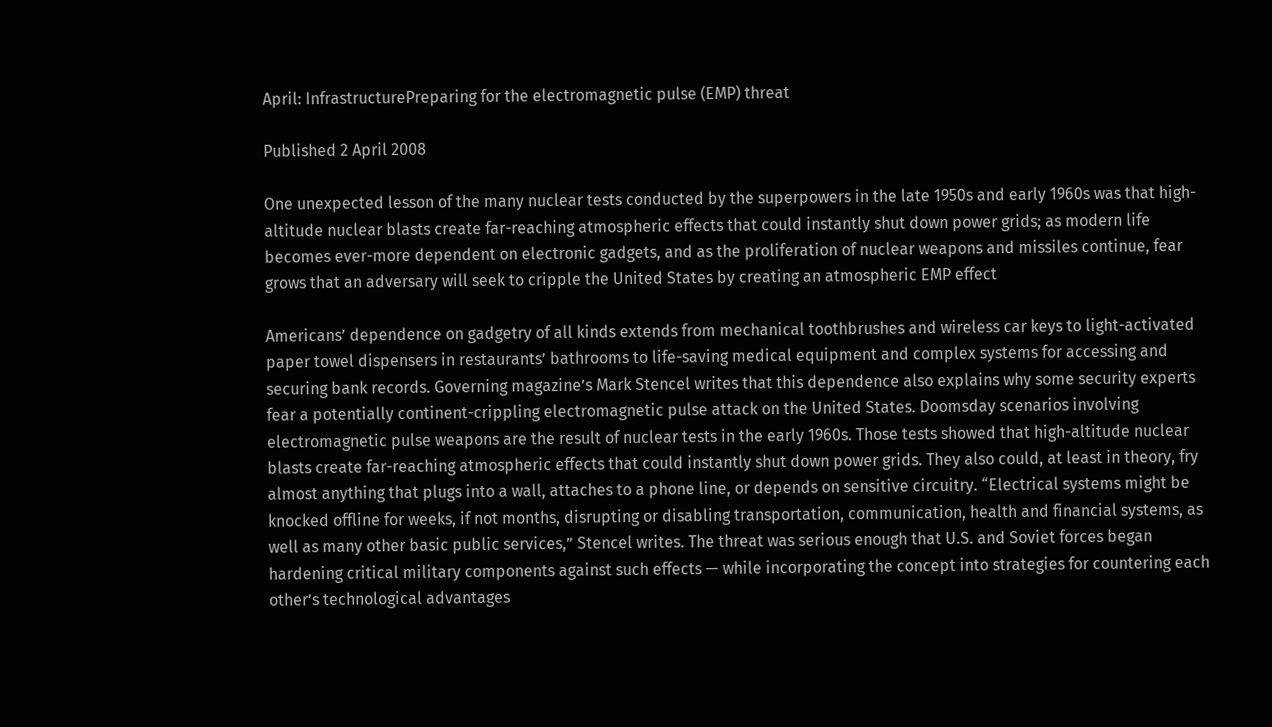April: InfrastructurePreparing for the electromagnetic pulse (EMP) threat

Published 2 April 2008

One unexpected lesson of the many nuclear tests conducted by the superpowers in the late 1950s and early 1960s was that high-altitude nuclear blasts create far-reaching atmospheric effects that could instantly shut down power grids; as modern life becomes ever-more dependent on electronic gadgets, and as the proliferation of nuclear weapons and missiles continue, fear grows that an adversary will seek to cripple the United States by creating an atmospheric EMP effect

Americans’ dependence on gadgetry of all kinds extends from mechanical toothbrushes and wireless car keys to light-activated paper towel dispensers in restaurants’ bathrooms to life-saving medical equipment and complex systems for accessing and securing bank records. Governing magazine’s Mark Stencel writes that this dependence also explains why some security experts fear a potentially continent-crippling electromagnetic pulse attack on the United States. Doomsday scenarios involving electromagnetic pulse weapons are the result of nuclear tests in the early 1960s. Those tests showed that high-altitude nuclear blasts create far-reaching atmospheric effects that could instantly shut down power grids. They also could, at least in theory, fry almost anything that plugs into a wall, attaches to a phone line, or depends on sensitive circuitry. “Electrical systems might be knocked offline for weeks, if not months, disrupting or disabling transportation, communication, health and financial systems, as well as many other basic public services,” Stencel writes. The threat was serious enough that U.S. and Soviet forces began hardening critical military components against such effects — while incorporating the concept into strategies for countering each other’s technological advantages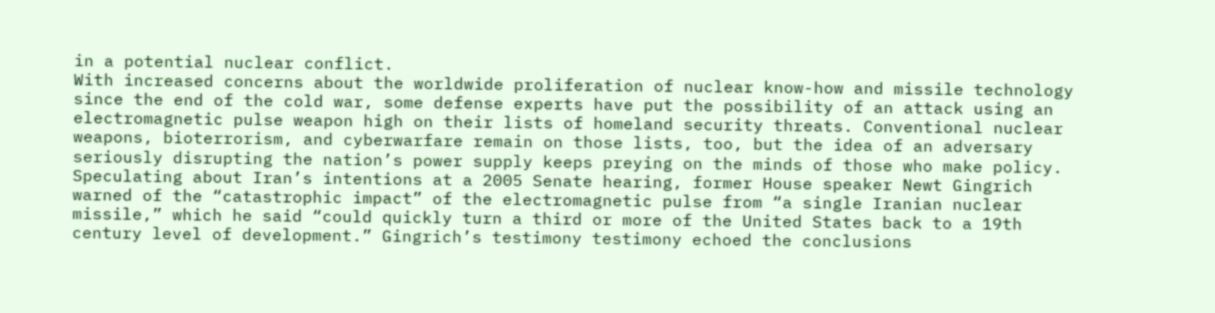in a potential nuclear conflict.
With increased concerns about the worldwide proliferation of nuclear know-how and missile technology since the end of the cold war, some defense experts have put the possibility of an attack using an electromagnetic pulse weapon high on their lists of homeland security threats. Conventional nuclear weapons, bioterrorism, and cyberwarfare remain on those lists, too, but the idea of an adversary seriously disrupting the nation’s power supply keeps preying on the minds of those who make policy. Speculating about Iran’s intentions at a 2005 Senate hearing, former House speaker Newt Gingrich warned of the “catastrophic impact” of the electromagnetic pulse from “a single Iranian nuclear missile,” which he said “could quickly turn a third or more of the United States back to a 19th century level of development.” Gingrich’s testimony testimony echoed the conclusions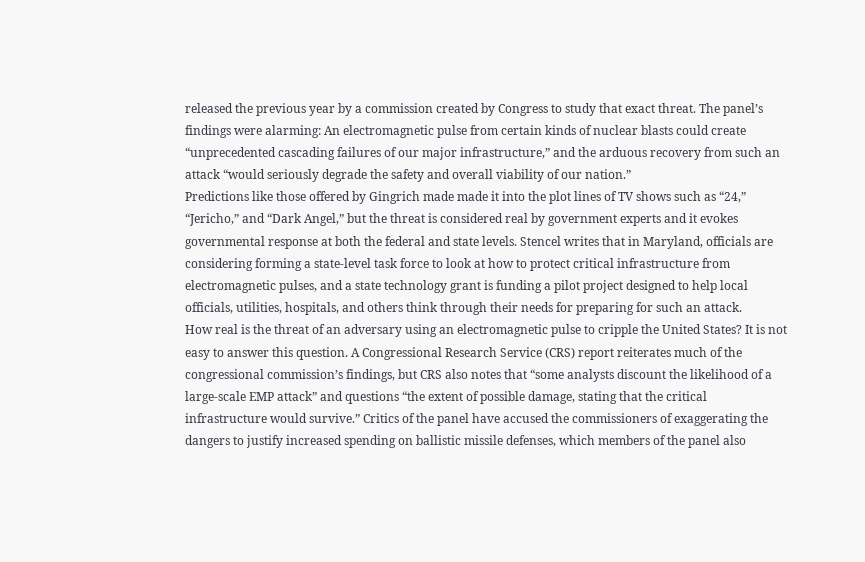released the previous year by a commission created by Congress to study that exact threat. The panel’s findings were alarming: An electromagnetic pulse from certain kinds of nuclear blasts could create “unprecedented cascading failures of our major infrastructure,” and the arduous recovery from such an attack “would seriously degrade the safety and overall viability of our nation.”
Predictions like those offered by Gingrich made made it into the plot lines of TV shows such as “24,” “Jericho,” and “Dark Angel,” but the threat is considered real by government experts and it evokes governmental response at both the federal and state levels. Stencel writes that in Maryland, officials are considering forming a state-level task force to look at how to protect critical infrastructure from electromagnetic pulses, and a state technology grant is funding a pilot project designed to help local officials, utilities, hospitals, and others think through their needs for preparing for such an attack.
How real is the threat of an adversary using an electromagnetic pulse to cripple the United States? It is not easy to answer this question. A Congressional Research Service (CRS) report reiterates much of the congressional commission’s findings, but CRS also notes that “some analysts discount the likelihood of a large-scale EMP attack” and questions “the extent of possible damage, stating that the critical infrastructure would survive.” Critics of the panel have accused the commissioners of exaggerating the dangers to justify increased spending on ballistic missile defenses, which members of the panel also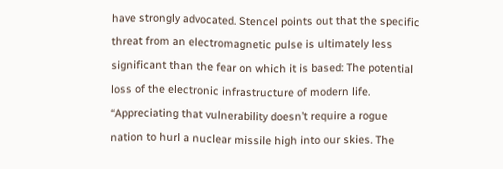have strongly advocated. Stencel points out that the specific threat from an electromagnetic pulse is ultimately less significant than the fear on which it is based: The potential loss of the electronic infrastructure of modern life. “Appreciating that vulnerability doesn’t require a rogue nation to hurl a nuclear missile high into our skies. The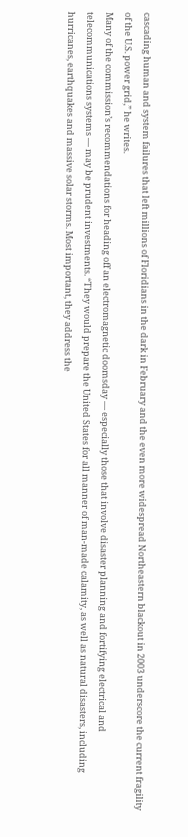cascading human and system failures that left millions of Floridians in the dark in February and the even more widespread Northeastern blackout in 2003 underscore the current fragility of the U.S. power grid,” he writes.
Many of the commission’s recommendations for heading off an electromagnetic doomsday — especially those that involve disaster planning and fortifying electrical and telecommunications systems — may be prudent investments. “They would prepare the United States for all manner of man-made calamity, as well as natural disasters, including hurricanes, earthquakes and massive solar storms. Most important, they address the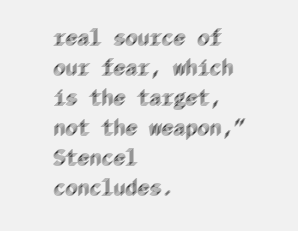real source of our fear, which is the target, not the weapon,” Stencel concludes.